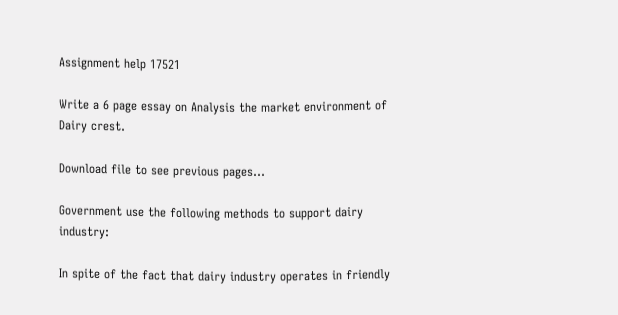Assignment help 17521

Write a 6 page essay on Analysis the market environment of Dairy crest.

Download file to see previous pages…

Government use the following methods to support dairy industry:

In spite of the fact that dairy industry operates in friendly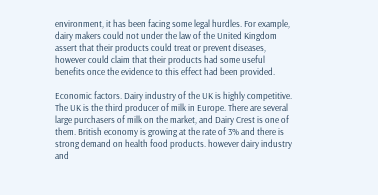environment, it has been facing some legal hurdles. For example, dairy makers could not under the law of the United Kingdom assert that their products could treat or prevent diseases, however could claim that their products had some useful benefits once the evidence to this effect had been provided.

Economic factors. Dairy industry of the UK is highly competitive. The UK is the third producer of milk in Europe. There are several large purchasers of milk on the market, and Dairy Crest is one of them. British economy is growing at the rate of 3% and there is strong demand on health food products. however dairy industry and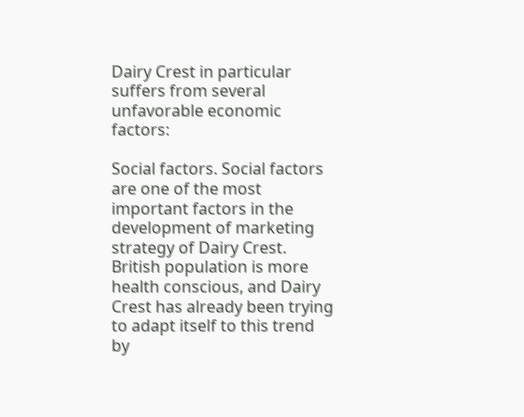Dairy Crest in particular suffers from several unfavorable economic factors:

Social factors. Social factors are one of the most important factors in the development of marketing strategy of Dairy Crest. British population is more health conscious, and Dairy Crest has already been trying to adapt itself to this trend by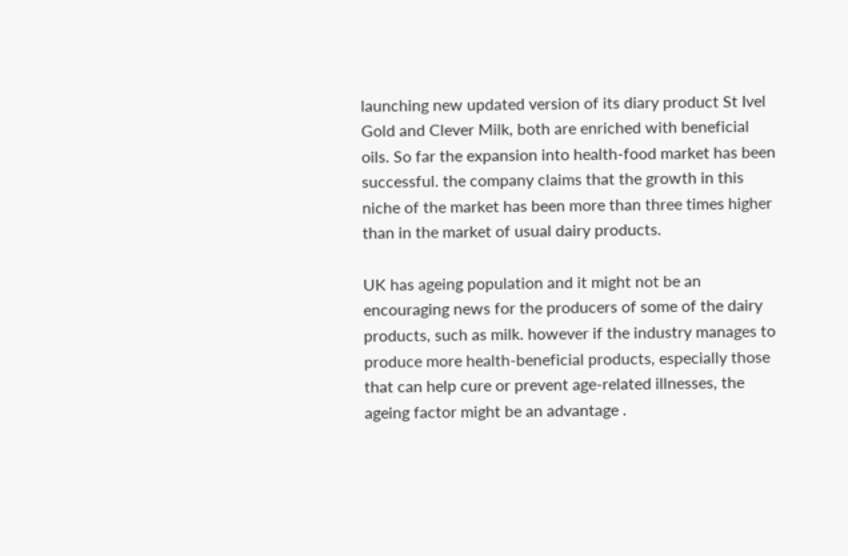launching new updated version of its diary product St Ivel Gold and Clever Milk, both are enriched with beneficial oils. So far the expansion into health-food market has been successful. the company claims that the growth in this niche of the market has been more than three times higher than in the market of usual dairy products.

UK has ageing population and it might not be an encouraging news for the producers of some of the dairy products, such as milk. however if the industry manages to produce more health-beneficial products, especially those that can help cure or prevent age-related illnesses, the ageing factor might be an advantage .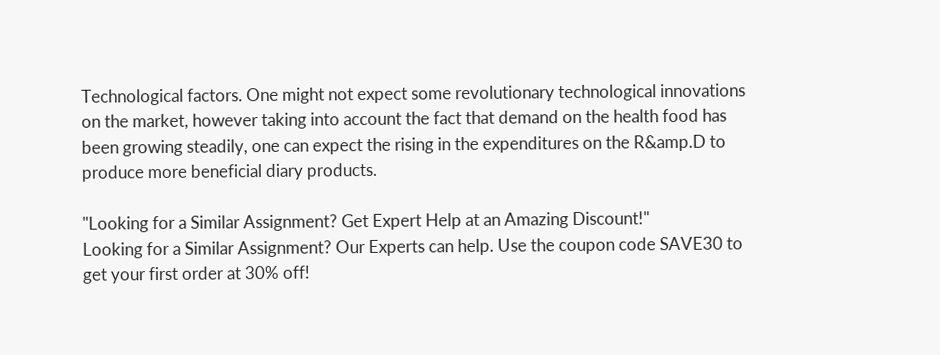Technological factors. One might not expect some revolutionary technological innovations on the market, however taking into account the fact that demand on the health food has been growing steadily, one can expect the rising in the expenditures on the R&amp.D to produce more beneficial diary products.

"Looking for a Similar Assignment? Get Expert Help at an Amazing Discount!"
Looking for a Similar Assignment? Our Experts can help. Use the coupon code SAVE30 to get your first order at 30% off!